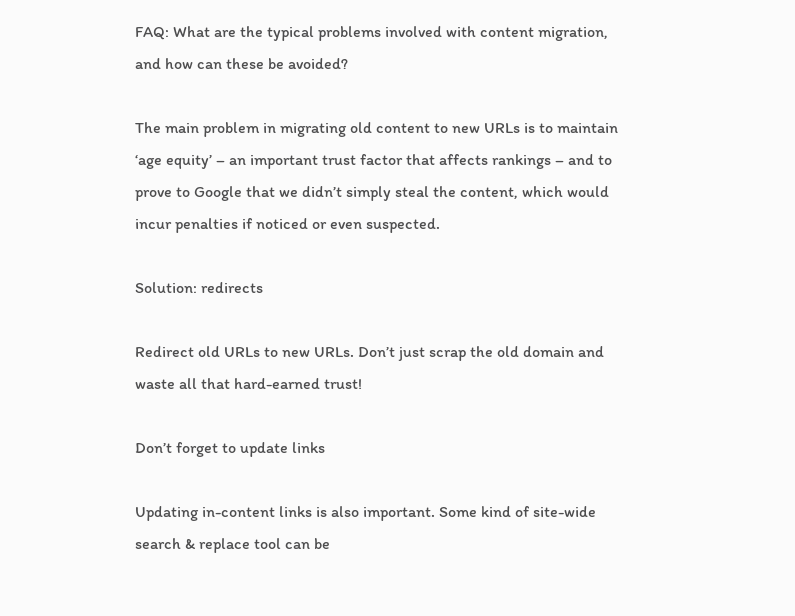FAQ: What are the typical problems involved with content migration, and how can these be avoided?

The main problem in migrating old content to new URLs is to maintain ‘age equity’ – an important trust factor that affects rankings – and to prove to Google that we didn’t simply steal the content, which would incur penalties if noticed or even suspected.

Solution: redirects

Redirect old URLs to new URLs. Don’t just scrap the old domain and waste all that hard-earned trust!

Don’t forget to update links

Updating in-content links is also important. Some kind of site-wide search & replace tool can be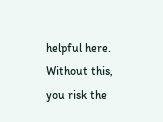helpful here. Without this, you risk the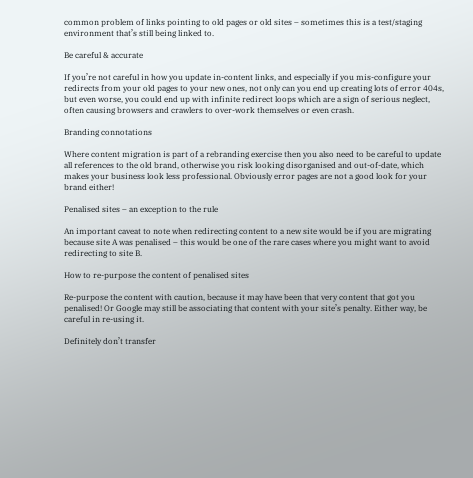common problem of links pointing to old pages or old sites – sometimes this is a test/staging environment that’s still being linked to.

Be careful & accurate

If you’re not careful in how you update in-content links, and especially if you mis-configure your redirects from your old pages to your new ones, not only can you end up creating lots of error 404s, but even worse, you could end up with infinite redirect loops which are a sign of serious neglect, often causing browsers and crawlers to over-work themselves or even crash.

Branding connotations

Where content migration is part of a rebranding exercise then you also need to be careful to update all references to the old brand, otherwise you risk looking disorganised and out-of-date, which makes your business look less professional. Obviously error pages are not a good look for your brand either!

Penalised sites – an exception to the rule

An important caveat to note when redirecting content to a new site would be if you are migrating because site A was penalised – this would be one of the rare cases where you might want to avoid redirecting to site B.

How to re-purpose the content of penalised sites

Re-purpose the content with caution, because it may have been that very content that got you penalised! Or Google may still be associating that content with your site’s penalty. Either way, be careful in re-using it.

Definitely don’t transfer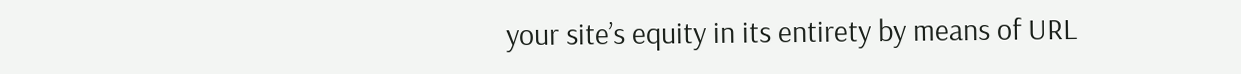your site’s equity in its entirety by means of URL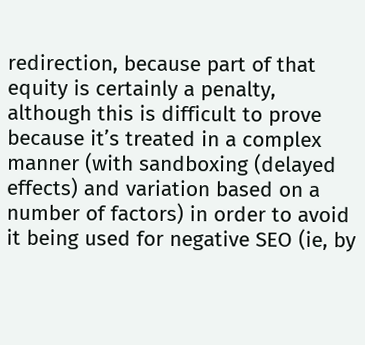redirection, because part of that equity is certainly a penalty, although this is difficult to prove because it’s treated in a complex manner (with sandboxing (delayed effects) and variation based on a number of factors) in order to avoid it being used for negative SEO (ie, by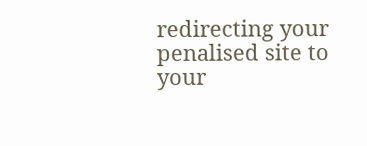redirecting your penalised site to your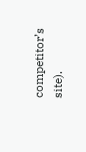competitor’s site).